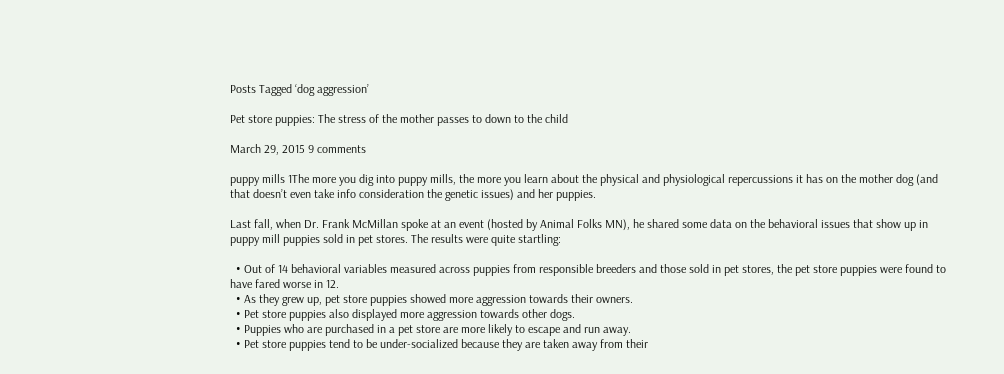Posts Tagged ‘dog aggression’

Pet store puppies: The stress of the mother passes to down to the child

March 29, 2015 9 comments

puppy mills 1The more you dig into puppy mills, the more you learn about the physical and physiological repercussions it has on the mother dog (and that doesn’t even take info consideration the genetic issues) and her puppies.

Last fall, when Dr. Frank McMillan spoke at an event (hosted by Animal Folks MN), he shared some data on the behavioral issues that show up in puppy mill puppies sold in pet stores. The results were quite startling:

  • Out of 14 behavioral variables measured across puppies from responsible breeders and those sold in pet stores, the pet store puppies were found to have fared worse in 12.
  • As they grew up, pet store puppies showed more aggression towards their owners.
  • Pet store puppies also displayed more aggression towards other dogs.
  • Puppies who are purchased in a pet store are more likely to escape and run away.
  • Pet store puppies tend to be under-socialized because they are taken away from their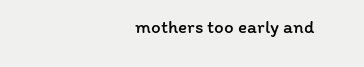mothers too early and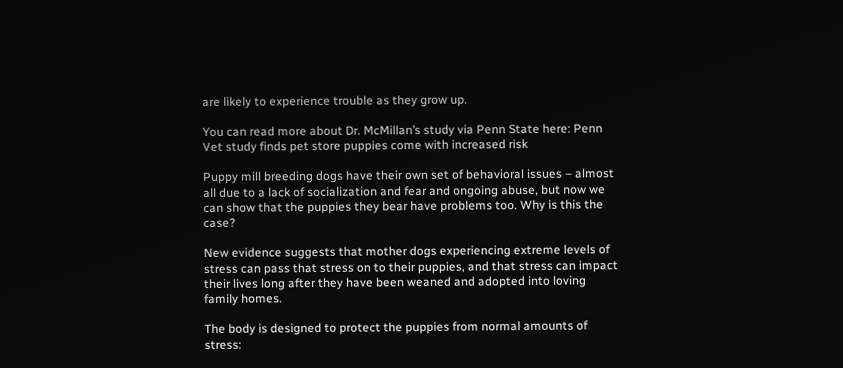are likely to experience trouble as they grow up.

You can read more about Dr. McMillan’s study via Penn State here: Penn Vet study finds pet store puppies come with increased risk

Puppy mill breeding dogs have their own set of behavioral issues – almost all due to a lack of socialization and fear and ongoing abuse, but now we can show that the puppies they bear have problems too. Why is this the case?

New evidence suggests that mother dogs experiencing extreme levels of stress can pass that stress on to their puppies, and that stress can impact their lives long after they have been weaned and adopted into loving family homes.

The body is designed to protect the puppies from normal amounts of stress: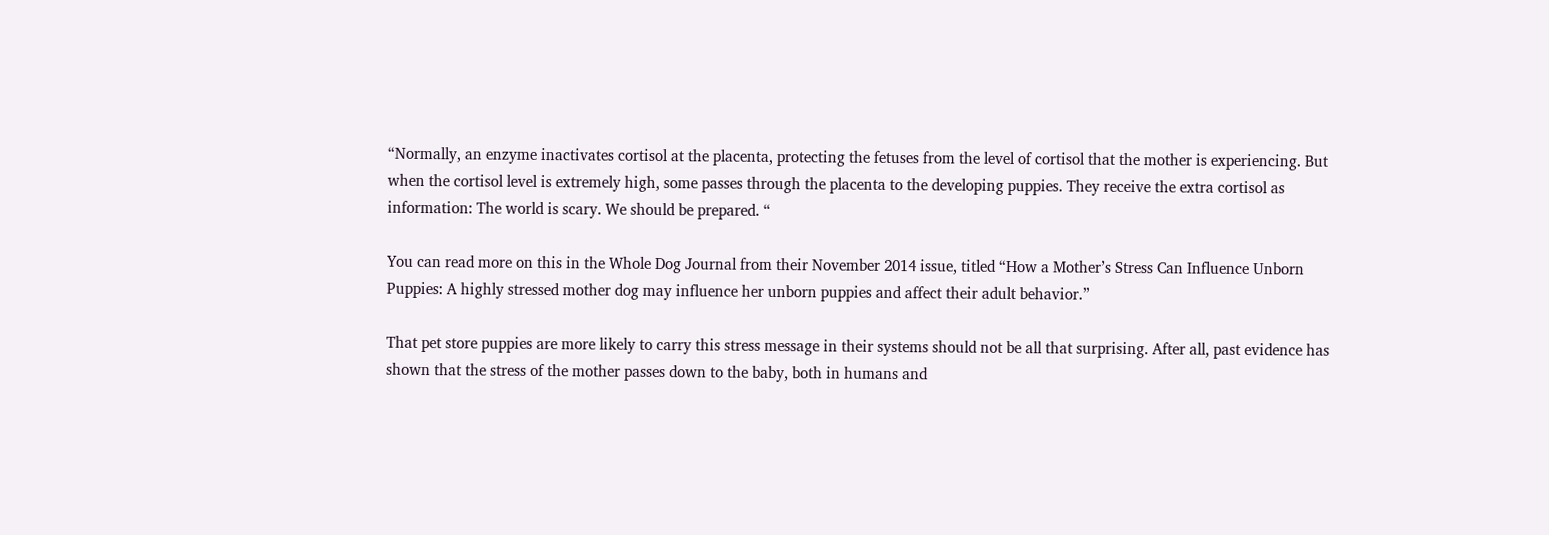“Normally, an enzyme inactivates cortisol at the placenta, protecting the fetuses from the level of cortisol that the mother is experiencing. But when the cortisol level is extremely high, some passes through the placenta to the developing puppies. They receive the extra cortisol as information: The world is scary. We should be prepared. “

You can read more on this in the Whole Dog Journal from their November 2014 issue, titled “How a Mother’s Stress Can Influence Unborn Puppies: A highly stressed mother dog may influence her unborn puppies and affect their adult behavior.”

That pet store puppies are more likely to carry this stress message in their systems should not be all that surprising. After all, past evidence has shown that the stress of the mother passes down to the baby, both in humans and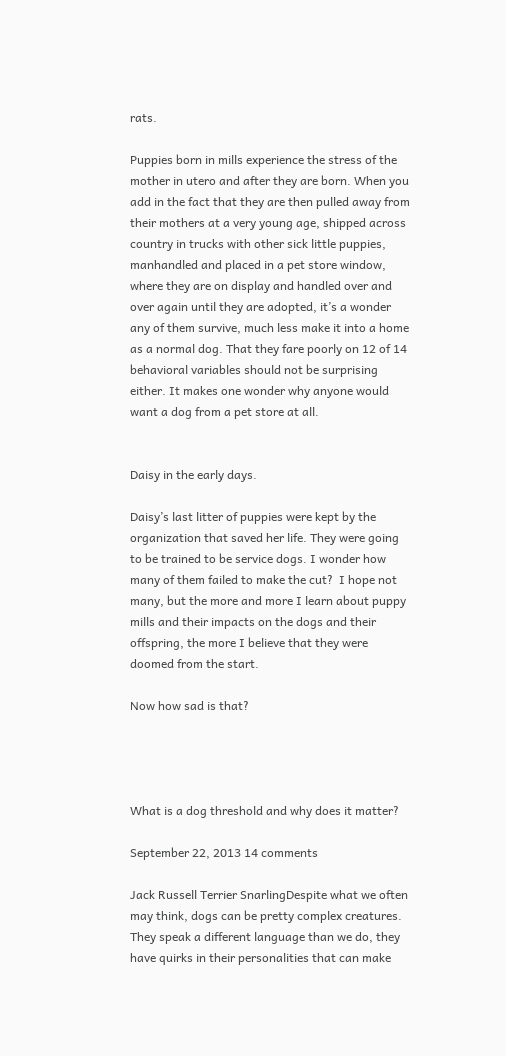rats.

Puppies born in mills experience the stress of the mother in utero and after they are born. When you add in the fact that they are then pulled away from their mothers at a very young age, shipped across country in trucks with other sick little puppies, manhandled and placed in a pet store window, where they are on display and handled over and over again until they are adopted, it’s a wonder any of them survive, much less make it into a home as a normal dog. That they fare poorly on 12 of 14 behavioral variables should not be surprising either. It makes one wonder why anyone would want a dog from a pet store at all.


Daisy in the early days.

Daisy’s last litter of puppies were kept by the organization that saved her life. They were going to be trained to be service dogs. I wonder how many of them failed to make the cut?  I hope not many, but the more and more I learn about puppy mills and their impacts on the dogs and their offspring, the more I believe that they were doomed from the start.

Now how sad is that?




What is a dog threshold and why does it matter?

September 22, 2013 14 comments

Jack Russell Terrier SnarlingDespite what we often may think, dogs can be pretty complex creatures. They speak a different language than we do, they have quirks in their personalities that can make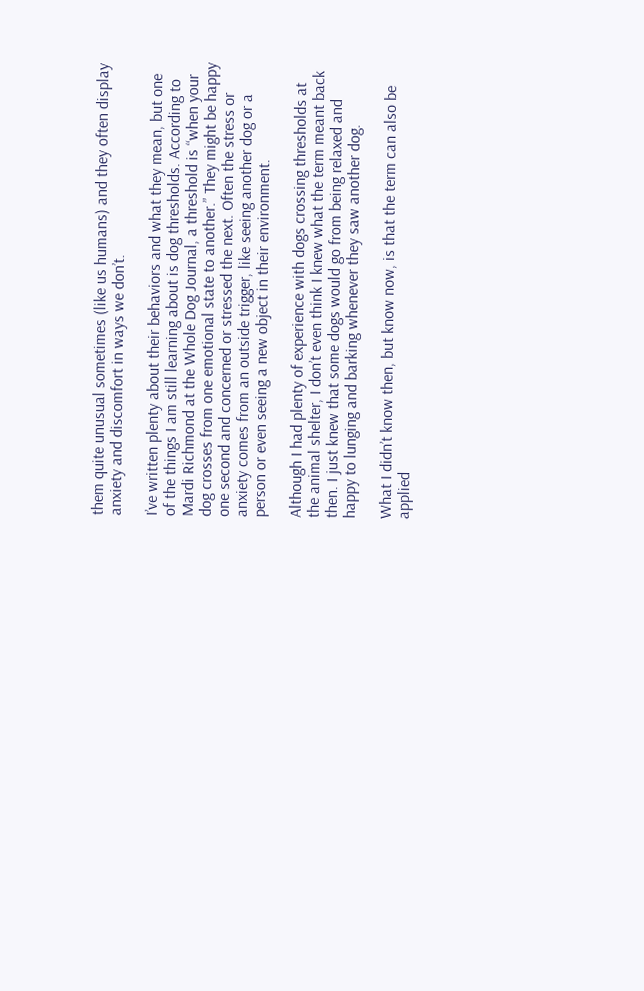them quite unusual sometimes (like us humans) and they often display anxiety and discomfort in ways we don’t.

I’ve written plenty about their behaviors and what they mean, but one of the things I am still learning about is dog thresholds. According to Mardi Richmond at the Whole Dog Journal, a threshold is “when your dog crosses from one emotional state to another.” They might be happy one second and concerned or stressed the next. Often the stress or anxiety comes from an outside trigger, like seeing another dog or a person or even seeing a new object in their environment.

Although I had plenty of experience with dogs crossing thresholds at the animal shelter, I don’t even think I knew what the term meant back then. I just knew that some dogs would go from being relaxed and happy to lunging and barking whenever they saw another dog.

What I didn’t know then, but know now, is that the term can also be applied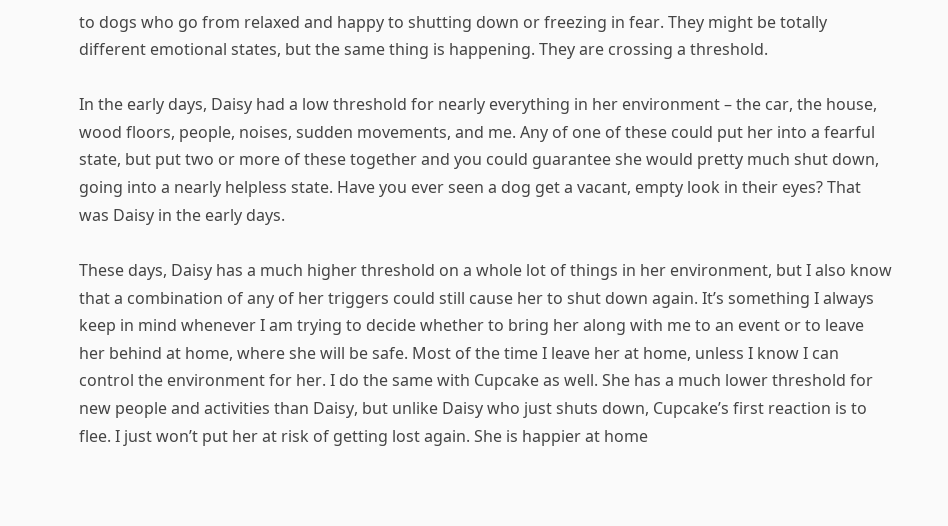to dogs who go from relaxed and happy to shutting down or freezing in fear. They might be totally different emotional states, but the same thing is happening. They are crossing a threshold.

In the early days, Daisy had a low threshold for nearly everything in her environment – the car, the house, wood floors, people, noises, sudden movements, and me. Any of one of these could put her into a fearful state, but put two or more of these together and you could guarantee she would pretty much shut down, going into a nearly helpless state. Have you ever seen a dog get a vacant, empty look in their eyes? That was Daisy in the early days.

These days, Daisy has a much higher threshold on a whole lot of things in her environment, but I also know that a combination of any of her triggers could still cause her to shut down again. It’s something I always keep in mind whenever I am trying to decide whether to bring her along with me to an event or to leave her behind at home, where she will be safe. Most of the time I leave her at home, unless I know I can control the environment for her. I do the same with Cupcake as well. She has a much lower threshold for new people and activities than Daisy, but unlike Daisy who just shuts down, Cupcake’s first reaction is to flee. I just won’t put her at risk of getting lost again. She is happier at home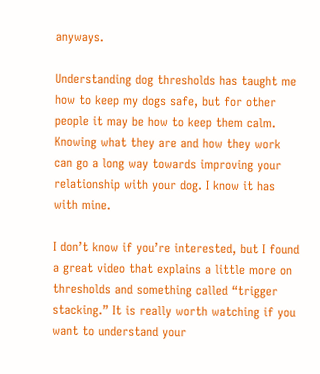anyways.

Understanding dog thresholds has taught me how to keep my dogs safe, but for other people it may be how to keep them calm. Knowing what they are and how they work can go a long way towards improving your relationship with your dog. I know it has with mine.

I don’t know if you’re interested, but I found a great video that explains a little more on thresholds and something called “trigger stacking.” It is really worth watching if you want to understand your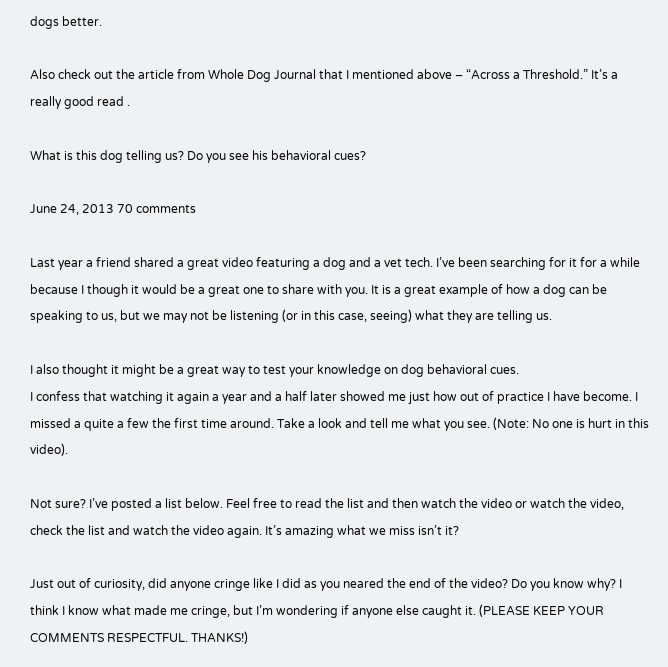dogs better.

Also check out the article from Whole Dog Journal that I mentioned above – “Across a Threshold.” It’s a really good read .

What is this dog telling us? Do you see his behavioral cues?

June 24, 2013 70 comments

Last year a friend shared a great video featuring a dog and a vet tech. I’ve been searching for it for a while because I though it would be a great one to share with you. It is a great example of how a dog can be speaking to us, but we may not be listening (or in this case, seeing) what they are telling us.

I also thought it might be a great way to test your knowledge on dog behavioral cues.
I confess that watching it again a year and a half later showed me just how out of practice I have become. I missed a quite a few the first time around. Take a look and tell me what you see. (Note: No one is hurt in this video).

Not sure? I’ve posted a list below. Feel free to read the list and then watch the video or watch the video, check the list and watch the video again. It’s amazing what we miss isn’t it?

Just out of curiosity, did anyone cringe like I did as you neared the end of the video? Do you know why? I think I know what made me cringe, but I’m wondering if anyone else caught it. (PLEASE KEEP YOUR COMMENTS RESPECTFUL. THANKS!)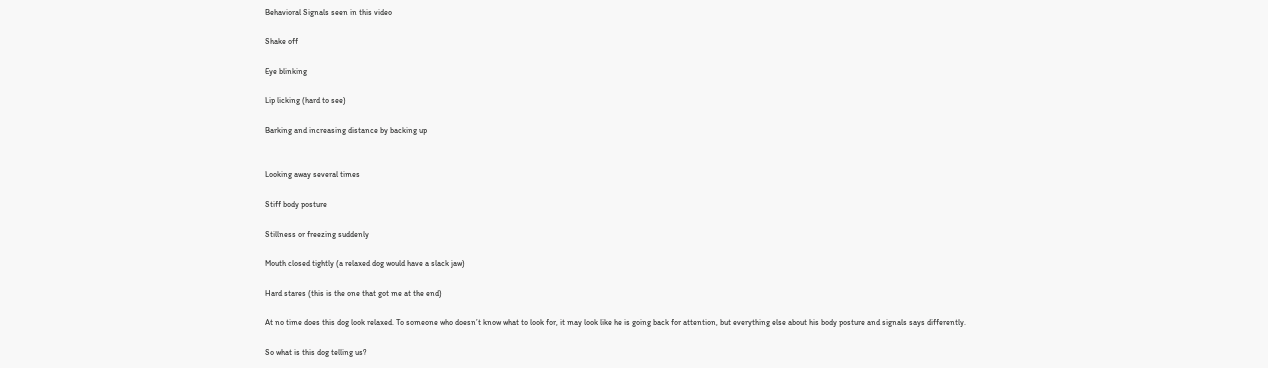Behavioral Signals seen in this video

Shake off

Eye blinking

Lip licking (hard to see)

Barking and increasing distance by backing up


Looking away several times

Stiff body posture

Stillness or freezing suddenly

Mouth closed tightly (a relaxed dog would have a slack jaw)

Hard stares (this is the one that got me at the end)

At no time does this dog look relaxed. To someone who doesn’t know what to look for, it may look like he is going back for attention, but everything else about his body posture and signals says differently.

So what is this dog telling us?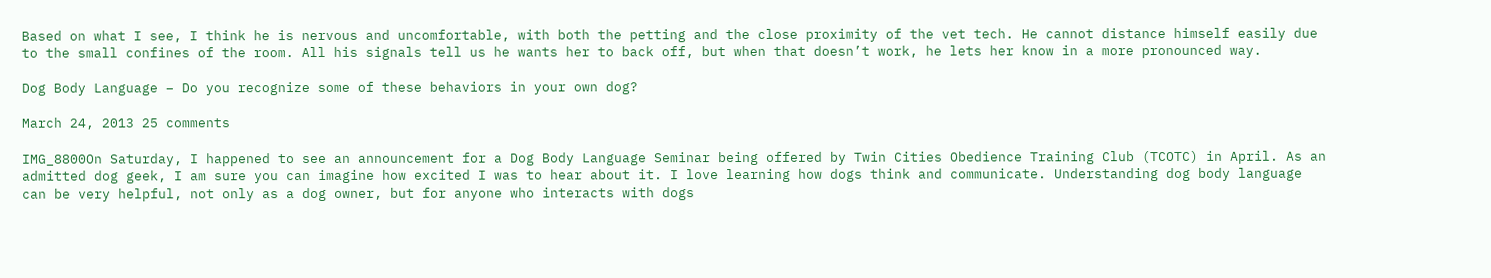Based on what I see, I think he is nervous and uncomfortable, with both the petting and the close proximity of the vet tech. He cannot distance himself easily due to the small confines of the room. All his signals tell us he wants her to back off, but when that doesn’t work, he lets her know in a more pronounced way.

Dog Body Language – Do you recognize some of these behaviors in your own dog?

March 24, 2013 25 comments

IMG_8800On Saturday, I happened to see an announcement for a Dog Body Language Seminar being offered by Twin Cities Obedience Training Club (TCOTC) in April. As an admitted dog geek, I am sure you can imagine how excited I was to hear about it. I love learning how dogs think and communicate. Understanding dog body language can be very helpful, not only as a dog owner, but for anyone who interacts with dogs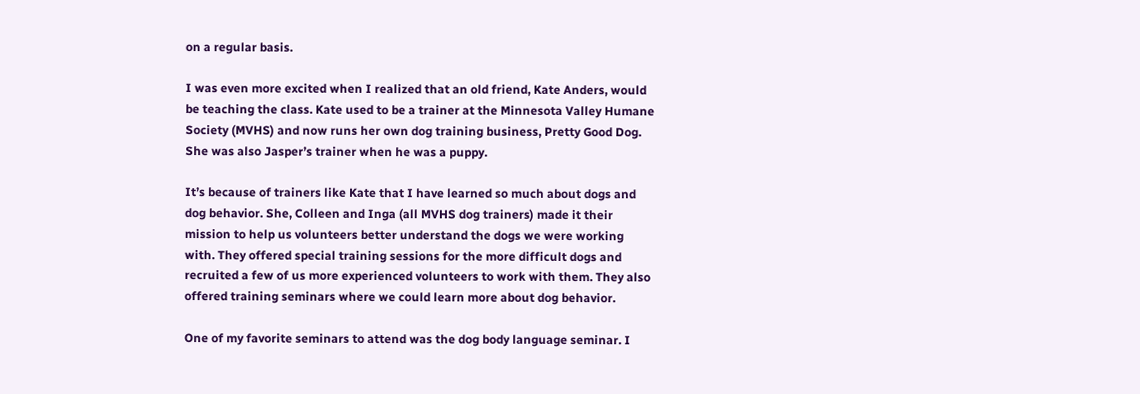on a regular basis.

I was even more excited when I realized that an old friend, Kate Anders, would be teaching the class. Kate used to be a trainer at the Minnesota Valley Humane Society (MVHS) and now runs her own dog training business, Pretty Good Dog. She was also Jasper’s trainer when he was a puppy.

It’s because of trainers like Kate that I have learned so much about dogs and dog behavior. She, Colleen and Inga (all MVHS dog trainers) made it their mission to help us volunteers better understand the dogs we were working with. They offered special training sessions for the more difficult dogs and recruited a few of us more experienced volunteers to work with them. They also offered training seminars where we could learn more about dog behavior.

One of my favorite seminars to attend was the dog body language seminar. I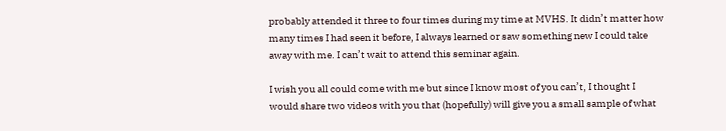probably attended it three to four times during my time at MVHS. It didn’t matter how many times I had seen it before, I always learned or saw something new I could take away with me. I can’t wait to attend this seminar again.

I wish you all could come with me but since I know most of you can’t, I thought I would share two videos with you that (hopefully) will give you a small sample of what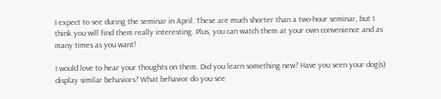I expect to see during the seminar in April. These are much shorter than a two-hour seminar, but I think you will find them really interesting. Plus, you can watch them at your own convenience and as many times as you want!

I would love to hear your thoughts on them. Did you learn something new? Have you seen your dog(s) display similar behaviors? What behavior do you see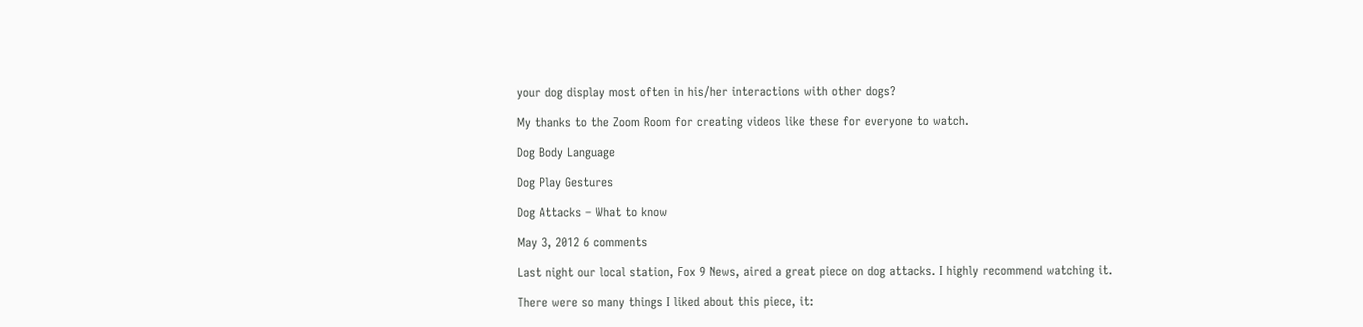your dog display most often in his/her interactions with other dogs?

My thanks to the Zoom Room for creating videos like these for everyone to watch.

Dog Body Language

Dog Play Gestures

Dog Attacks – What to know

May 3, 2012 6 comments

Last night our local station, Fox 9 News, aired a great piece on dog attacks. I highly recommend watching it.

There were so many things I liked about this piece, it: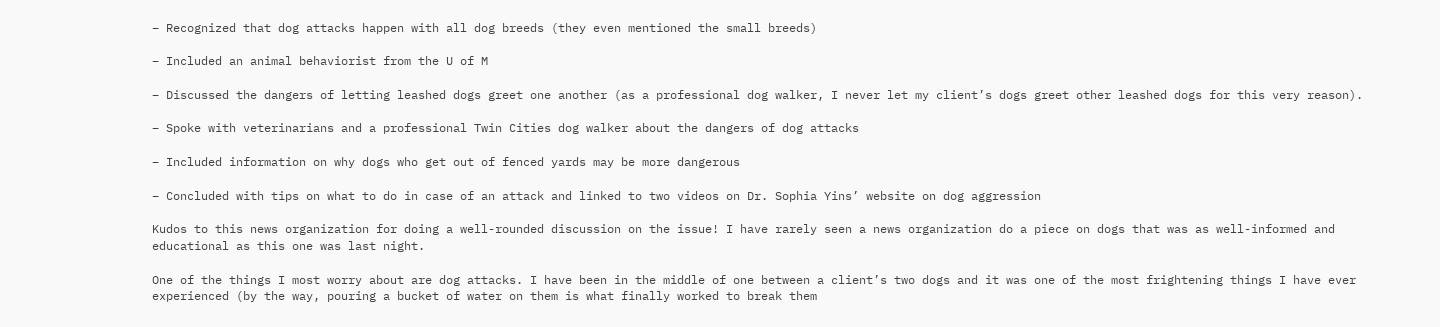– Recognized that dog attacks happen with all dog breeds (they even mentioned the small breeds)

– Included an animal behaviorist from the U of M

– Discussed the dangers of letting leashed dogs greet one another (as a professional dog walker, I never let my client’s dogs greet other leashed dogs for this very reason).

– Spoke with veterinarians and a professional Twin Cities dog walker about the dangers of dog attacks

– Included information on why dogs who get out of fenced yards may be more dangerous

– Concluded with tips on what to do in case of an attack and linked to two videos on Dr. Sophia Yins’ website on dog aggression

Kudos to this news organization for doing a well-rounded discussion on the issue! I have rarely seen a news organization do a piece on dogs that was as well-informed and educational as this one was last night.

One of the things I most worry about are dog attacks. I have been in the middle of one between a client’s two dogs and it was one of the most frightening things I have ever experienced (by the way, pouring a bucket of water on them is what finally worked to break them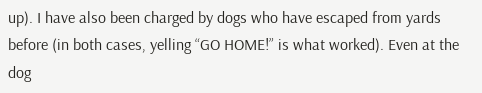up). I have also been charged by dogs who have escaped from yards before (in both cases, yelling “GO HOME!” is what worked). Even at the dog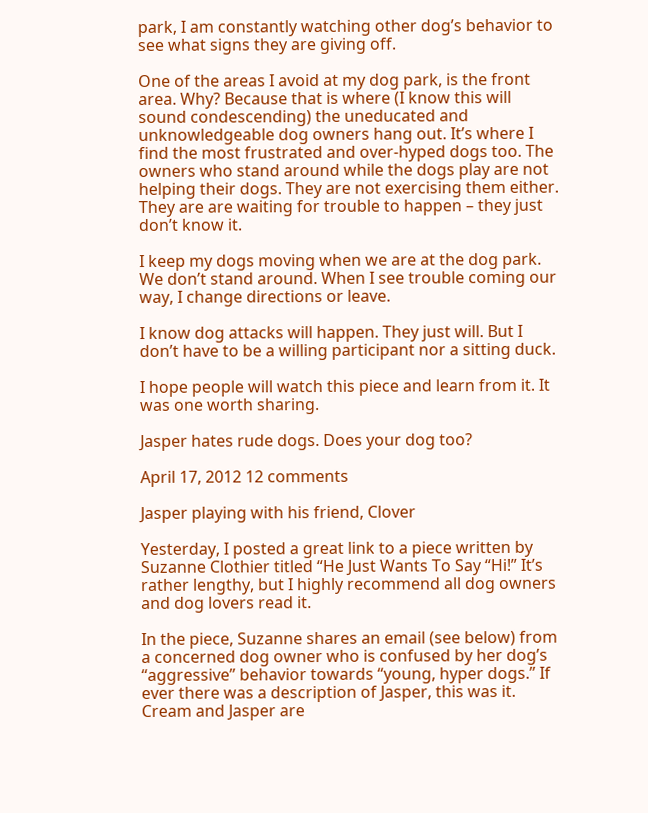park, I am constantly watching other dog’s behavior to see what signs they are giving off.

One of the areas I avoid at my dog park, is the front area. Why? Because that is where (I know this will sound condescending) the uneducated and unknowledgeable dog owners hang out. It’s where I find the most frustrated and over-hyped dogs too. The owners who stand around while the dogs play are not helping their dogs. They are not exercising them either. They are are waiting for trouble to happen – they just don’t know it.

I keep my dogs moving when we are at the dog park. We don’t stand around. When I see trouble coming our way, I change directions or leave.

I know dog attacks will happen. They just will. But I don’t have to be a willing participant nor a sitting duck.

I hope people will watch this piece and learn from it. It was one worth sharing.

Jasper hates rude dogs. Does your dog too?

April 17, 2012 12 comments

Jasper playing with his friend, Clover

Yesterday, I posted a great link to a piece written by Suzanne Clothier titled “He Just Wants To Say “Hi!” It’s rather lengthy, but I highly recommend all dog owners and dog lovers read it.

In the piece, Suzanne shares an email (see below) from a concerned dog owner who is confused by her dog’s “aggressive” behavior towards “young, hyper dogs.” If ever there was a description of Jasper, this was it. Cream and Jasper are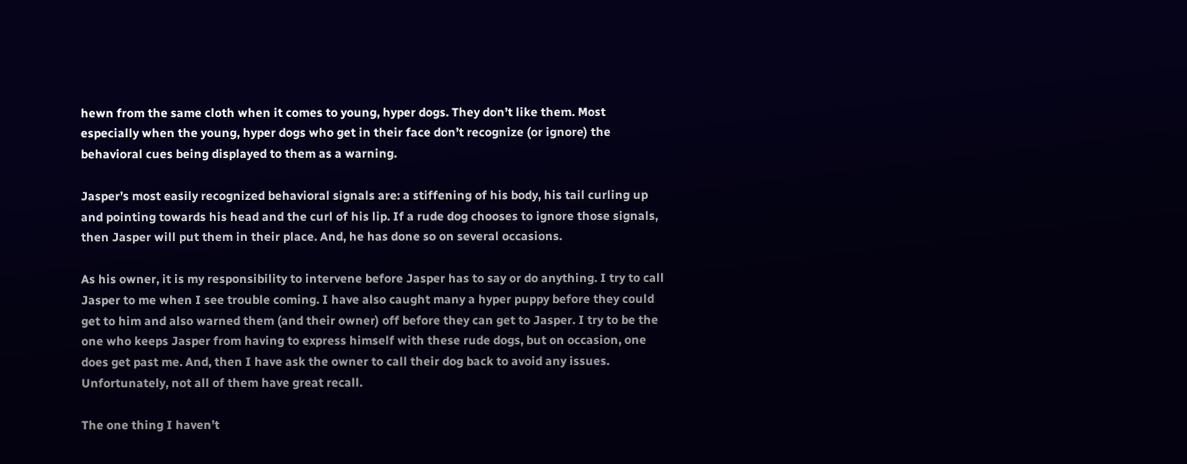hewn from the same cloth when it comes to young, hyper dogs. They don’t like them. Most especially when the young, hyper dogs who get in their face don’t recognize (or ignore) the behavioral cues being displayed to them as a warning.

Jasper’s most easily recognized behavioral signals are: a stiffening of his body, his tail curling up and pointing towards his head and the curl of his lip. If a rude dog chooses to ignore those signals, then Jasper will put them in their place. And, he has done so on several occasions.

As his owner, it is my responsibility to intervene before Jasper has to say or do anything. I try to call Jasper to me when I see trouble coming. I have also caught many a hyper puppy before they could get to him and also warned them (and their owner) off before they can get to Jasper. I try to be the one who keeps Jasper from having to express himself with these rude dogs, but on occasion, one does get past me. And, then I have ask the owner to call their dog back to avoid any issues. Unfortunately, not all of them have great recall.

The one thing I haven’t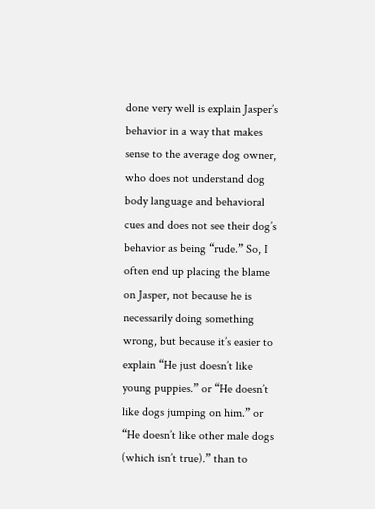done very well is explain Jasper’s behavior in a way that makes sense to the average dog owner, who does not understand dog body language and behavioral cues and does not see their dog’s behavior as being “rude.” So, I often end up placing the blame on Jasper, not because he is necessarily doing something wrong, but because it’s easier to explain “He just doesn’t like young puppies.” or “He doesn’t like dogs jumping on him.” or “He doesn’t like other male dogs (which isn’t true).” than to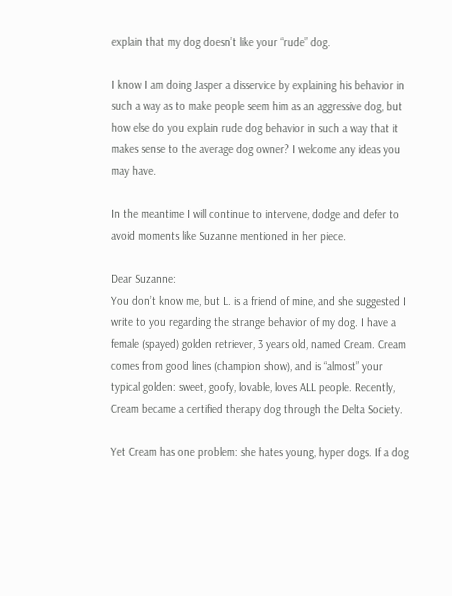explain that my dog doesn’t like your “rude” dog.

I know I am doing Jasper a disservice by explaining his behavior in such a way as to make people seem him as an aggressive dog, but how else do you explain rude dog behavior in such a way that it makes sense to the average dog owner? I welcome any ideas you may have.

In the meantime I will continue to intervene, dodge and defer to avoid moments like Suzanne mentioned in her piece.

Dear Suzanne:
You don’t know me, but L. is a friend of mine, and she suggested I write to you regarding the strange behavior of my dog. I have a female (spayed) golden retriever, 3 years old, named Cream. Cream comes from good lines (champion show), and is “almost” your typical golden: sweet, goofy, lovable, loves ALL people. Recently, Cream became a certified therapy dog through the Delta Society.

Yet Cream has one problem: she hates young, hyper dogs. If a dog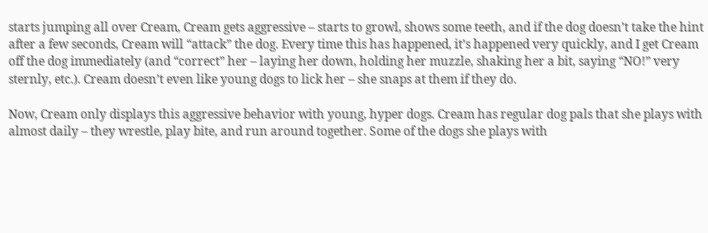starts jumping all over Cream, Cream gets aggressive – starts to growl, shows some teeth, and if the dog doesn’t take the hint after a few seconds, Cream will “attack” the dog. Every time this has happened, it’s happened very quickly, and I get Cream off the dog immediately (and “correct” her – laying her down, holding her muzzle, shaking her a bit, saying “NO!” very sternly, etc.). Cream doesn’t even like young dogs to lick her – she snaps at them if they do.

Now, Cream only displays this aggressive behavior with young, hyper dogs. Cream has regular dog pals that she plays with almost daily – they wrestle, play bite, and run around together. Some of the dogs she plays with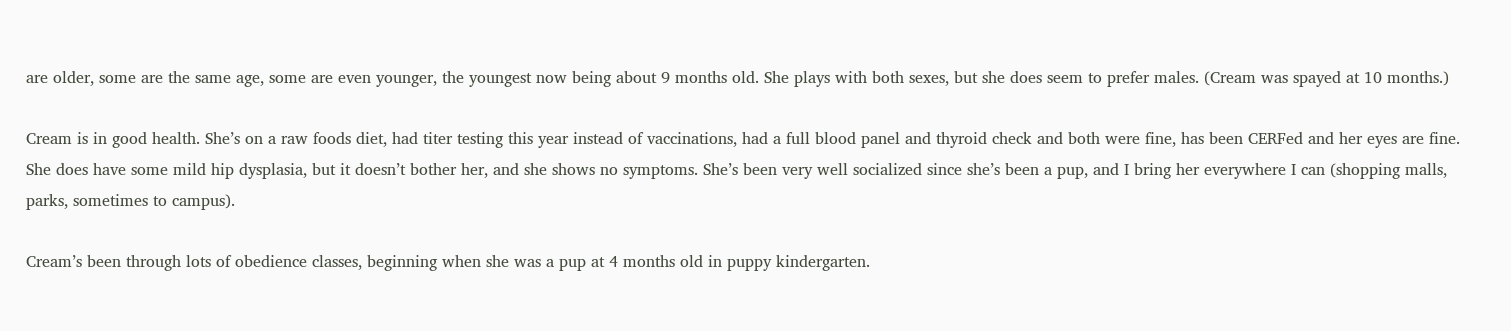are older, some are the same age, some are even younger, the youngest now being about 9 months old. She plays with both sexes, but she does seem to prefer males. (Cream was spayed at 10 months.)

Cream is in good health. She’s on a raw foods diet, had titer testing this year instead of vaccinations, had a full blood panel and thyroid check and both were fine, has been CERFed and her eyes are fine. She does have some mild hip dysplasia, but it doesn’t bother her, and she shows no symptoms. She’s been very well socialized since she’s been a pup, and I bring her everywhere I can (shopping malls, parks, sometimes to campus).

Cream’s been through lots of obedience classes, beginning when she was a pup at 4 months old in puppy kindergarten.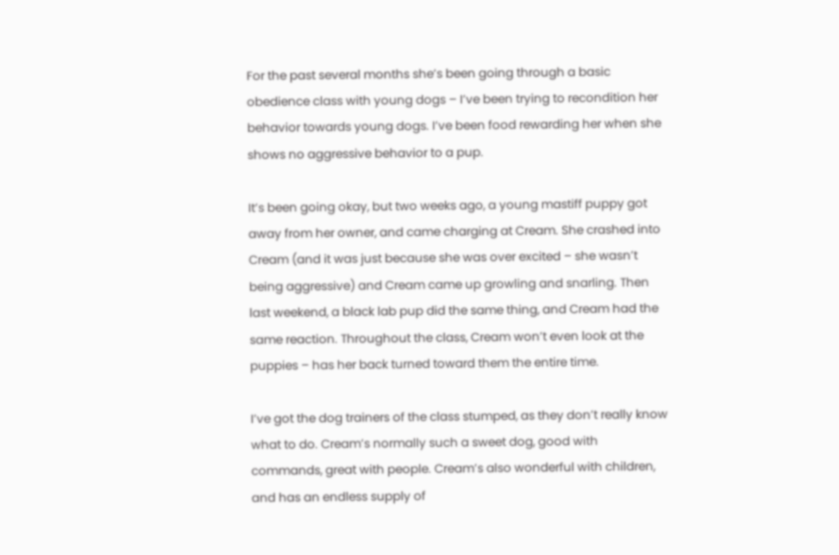For the past several months she’s been going through a basic obedience class with young dogs – I’ve been trying to recondition her behavior towards young dogs. I’ve been food rewarding her when she shows no aggressive behavior to a pup.

It’s been going okay, but two weeks ago, a young mastiff puppy got away from her owner, and came charging at Cream. She crashed into Cream (and it was just because she was over excited – she wasn’t being aggressive) and Cream came up growling and snarling. Then last weekend, a black lab pup did the same thing, and Cream had the same reaction. Throughout the class, Cream won’t even look at the puppies – has her back turned toward them the entire time.

I’ve got the dog trainers of the class stumped, as they don’t really know what to do. Cream’s normally such a sweet dog, good with commands, great with people. Cream’s also wonderful with children, and has an endless supply of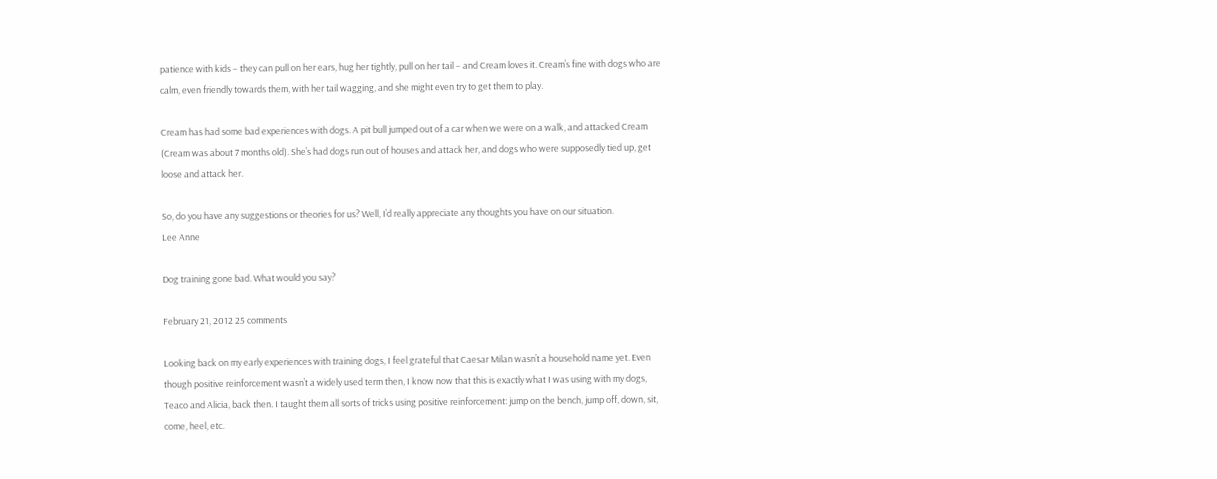patience with kids – they can pull on her ears, hug her tightly, pull on her tail – and Cream loves it. Cream’s fine with dogs who are calm, even friendly towards them, with her tail wagging, and she might even try to get them to play.

Cream has had some bad experiences with dogs. A pit bull jumped out of a car when we were on a walk, and attacked Cream (Cream was about 7 months old). She’s had dogs run out of houses and attack her, and dogs who were supposedly tied up, get loose and attack her.

So, do you have any suggestions or theories for us? Well, I’d really appreciate any thoughts you have on our situation.
Lee Anne

Dog training gone bad. What would you say?

February 21, 2012 25 comments

Looking back on my early experiences with training dogs, I feel grateful that Caesar Milan wasn’t a household name yet. Even though positive reinforcement wasn’t a widely used term then, I know now that this is exactly what I was using with my dogs, Teaco and Alicia, back then. I taught them all sorts of tricks using positive reinforcement: jump on the bench, jump off, down, sit, come, heel, etc.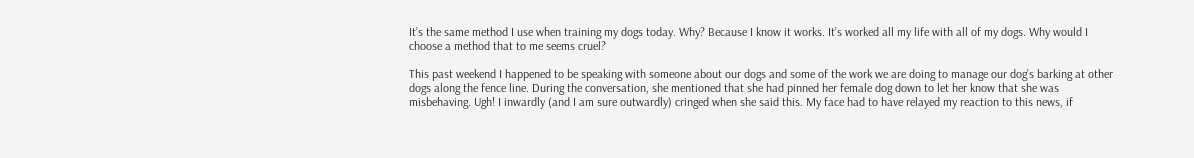It’s the same method I use when training my dogs today. Why? Because I know it works. It’s worked all my life with all of my dogs. Why would I choose a method that to me seems cruel?

This past weekend I happened to be speaking with someone about our dogs and some of the work we are doing to manage our dog’s barking at other dogs along the fence line. During the conversation, she mentioned that she had pinned her female dog down to let her know that she was misbehaving. Ugh! I inwardly (and I am sure outwardly) cringed when she said this. My face had to have relayed my reaction to this news, if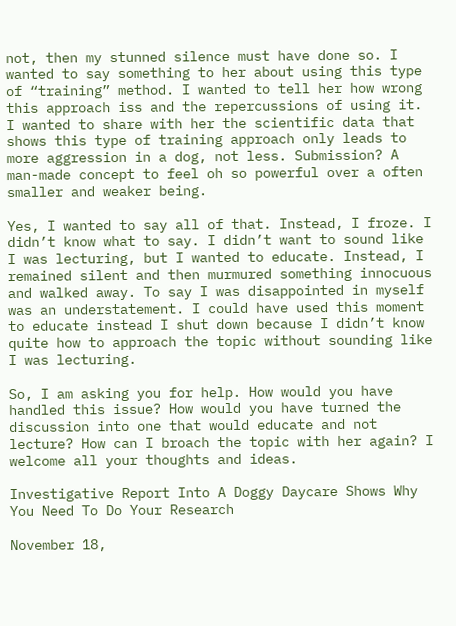not, then my stunned silence must have done so. I wanted to say something to her about using this type of “training” method. I wanted to tell her how wrong this approach iss and the repercussions of using it. I wanted to share with her the scientific data that shows this type of training approach only leads to more aggression in a dog, not less. Submission? A man-made concept to feel oh so powerful over a often smaller and weaker being.

Yes, I wanted to say all of that. Instead, I froze. I didn’t know what to say. I didn’t want to sound like I was lecturing, but I wanted to educate. Instead, I remained silent and then murmured something innocuous and walked away. To say I was disappointed in myself was an understatement. I could have used this moment to educate instead I shut down because I didn’t know quite how to approach the topic without sounding like I was lecturing.

So, I am asking you for help. How would you have handled this issue? How would you have turned the discussion into one that would educate and not lecture? How can I broach the topic with her again? I welcome all your thoughts and ideas.

Investigative Report Into A Doggy Daycare Shows Why You Need To Do Your Research

November 18,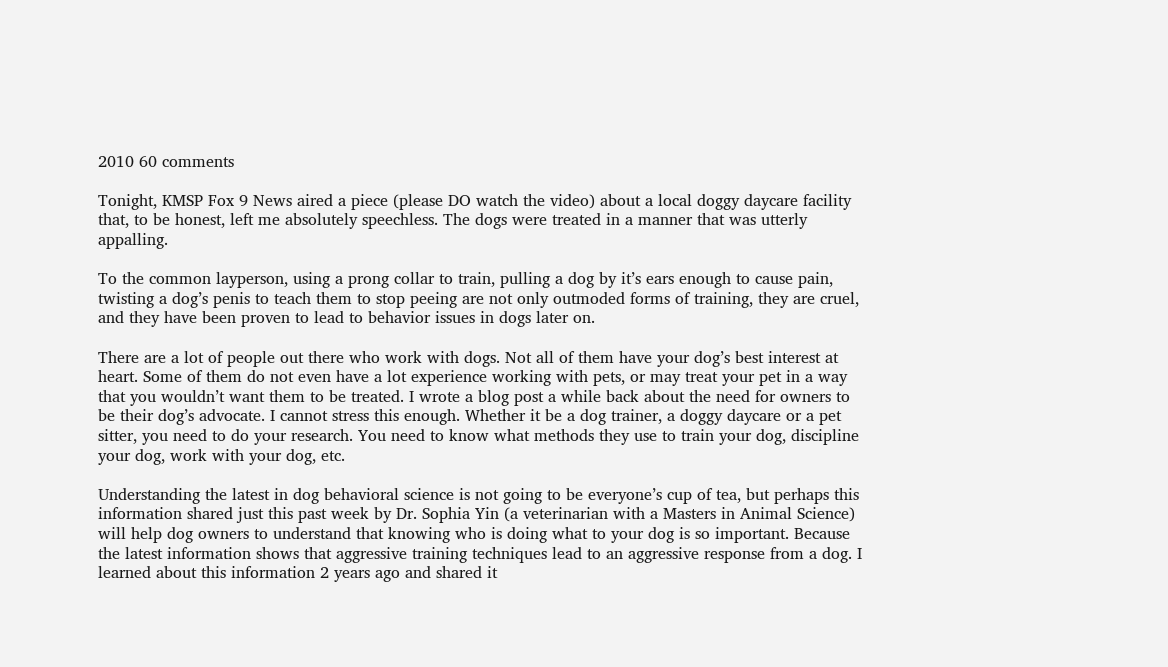2010 60 comments

Tonight, KMSP Fox 9 News aired a piece (please DO watch the video) about a local doggy daycare facility that, to be honest, left me absolutely speechless. The dogs were treated in a manner that was utterly appalling.

To the common layperson, using a prong collar to train, pulling a dog by it’s ears enough to cause pain, twisting a dog’s penis to teach them to stop peeing are not only outmoded forms of training, they are cruel, and they have been proven to lead to behavior issues in dogs later on.

There are a lot of people out there who work with dogs. Not all of them have your dog’s best interest at heart. Some of them do not even have a lot experience working with pets, or may treat your pet in a way that you wouldn’t want them to be treated. I wrote a blog post a while back about the need for owners to be their dog’s advocate. I cannot stress this enough. Whether it be a dog trainer, a doggy daycare or a pet sitter, you need to do your research. You need to know what methods they use to train your dog, discipline your dog, work with your dog, etc.

Understanding the latest in dog behavioral science is not going to be everyone’s cup of tea, but perhaps this information shared just this past week by Dr. Sophia Yin (a veterinarian with a Masters in Animal Science) will help dog owners to understand that knowing who is doing what to your dog is so important. Because the latest information shows that aggressive training techniques lead to an aggressive response from a dog. I learned about this information 2 years ago and shared it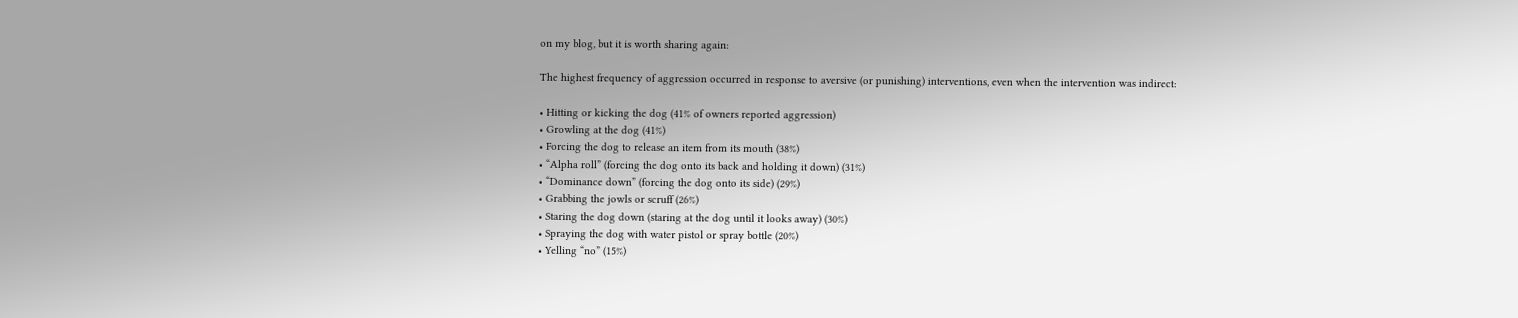on my blog, but it is worth sharing again:

The highest frequency of aggression occurred in response to aversive (or punishing) interventions, even when the intervention was indirect:

• Hitting or kicking the dog (41% of owners reported aggression)
• Growling at the dog (41%)
• Forcing the dog to release an item from its mouth (38%)
• “Alpha roll” (forcing the dog onto its back and holding it down) (31%)
• “Dominance down” (forcing the dog onto its side) (29%)
• Grabbing the jowls or scruff (26%)
• Staring the dog down (staring at the dog until it looks away) (30%)
• Spraying the dog with water pistol or spray bottle (20%)
• Yelling “no” (15%)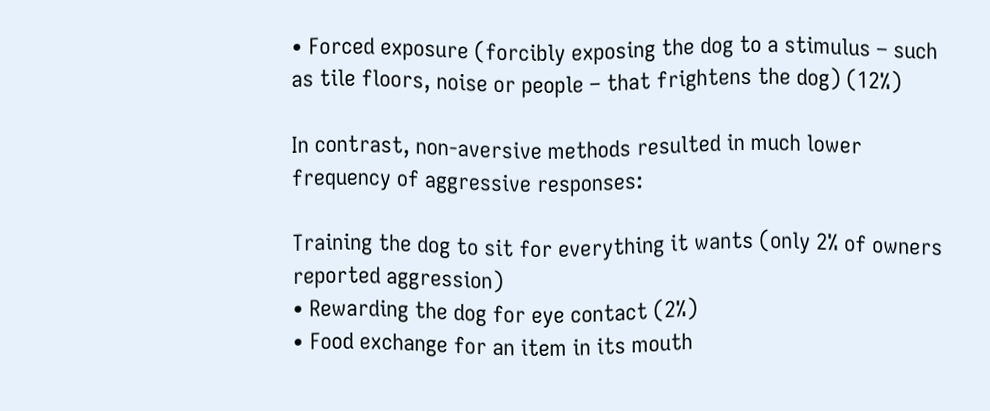• Forced exposure (forcibly exposing the dog to a stimulus – such as tile floors, noise or people – that frightens the dog) (12%)

In contrast, non-aversive methods resulted in much lower frequency of aggressive responses:

Training the dog to sit for everything it wants (only 2% of owners reported aggression)
• Rewarding the dog for eye contact (2%)
• Food exchange for an item in its mouth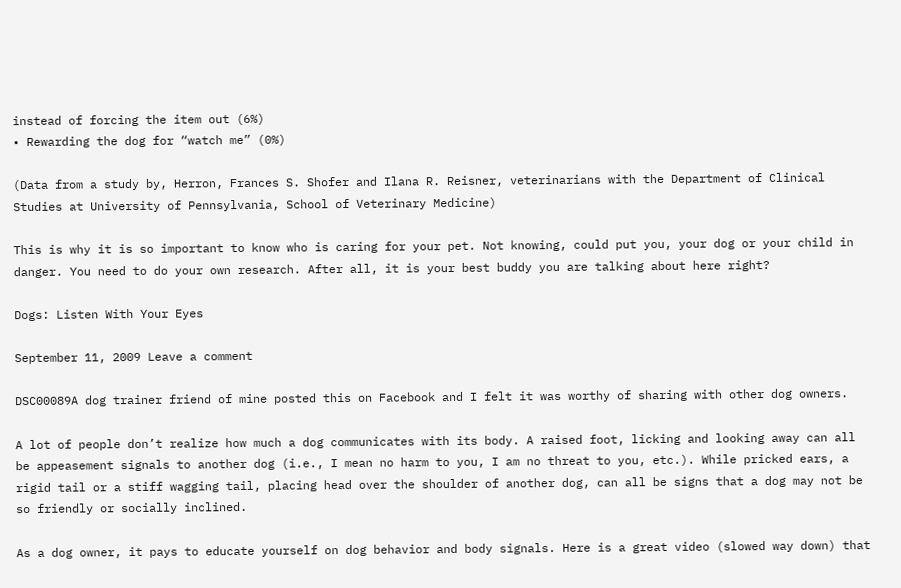instead of forcing the item out (6%)
• Rewarding the dog for “watch me” (0%)

(Data from a study by, Herron, Frances S. Shofer and Ilana R. Reisner, veterinarians with the Department of Clinical Studies at University of Pennsylvania, School of Veterinary Medicine)

This is why it is so important to know who is caring for your pet. Not knowing, could put you, your dog or your child in danger. You need to do your own research. After all, it is your best buddy you are talking about here right?

Dogs: Listen With Your Eyes

September 11, 2009 Leave a comment

DSC00089A dog trainer friend of mine posted this on Facebook and I felt it was worthy of sharing with other dog owners.

A lot of people don’t realize how much a dog communicates with its body. A raised foot, licking and looking away can all be appeasement signals to another dog (i.e., I mean no harm to you, I am no threat to you, etc.). While pricked ears, a rigid tail or a stiff wagging tail, placing head over the shoulder of another dog, can all be signs that a dog may not be so friendly or socially inclined.

As a dog owner, it pays to educate yourself on dog behavior and body signals. Here is a great video (slowed way down) that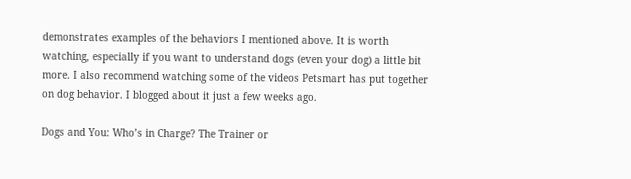demonstrates examples of the behaviors I mentioned above. It is worth watching, especially if you want to understand dogs (even your dog) a little bit more. I also recommend watching some of the videos Petsmart has put together on dog behavior. I blogged about it just a few weeks ago.

Dogs and You: Who’s in Charge? The Trainer or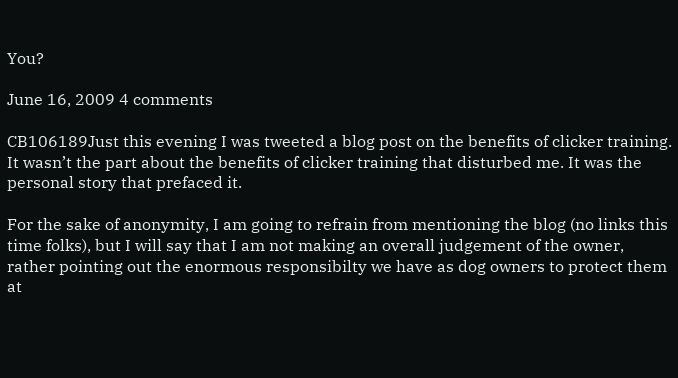You?

June 16, 2009 4 comments

CB106189Just this evening I was tweeted a blog post on the benefits of clicker training. It wasn’t the part about the benefits of clicker training that disturbed me. It was the personal story that prefaced it.

For the sake of anonymity, I am going to refrain from mentioning the blog (no links this time folks), but I will say that I am not making an overall judgement of the owner, rather pointing out the enormous responsibilty we have as dog owners to protect them at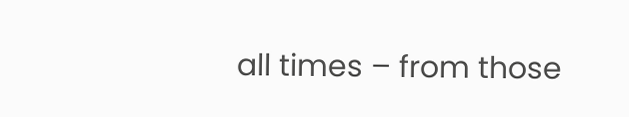all times – from those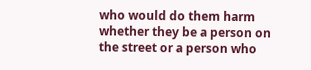who would do them harm whether they be a person on the street or a person who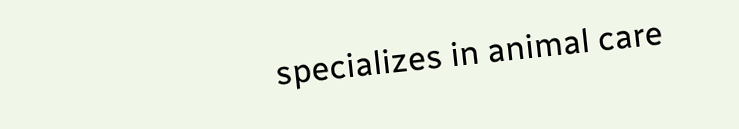specializes in animal care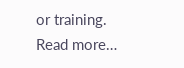or training.
Read more…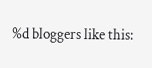%d bloggers like this: